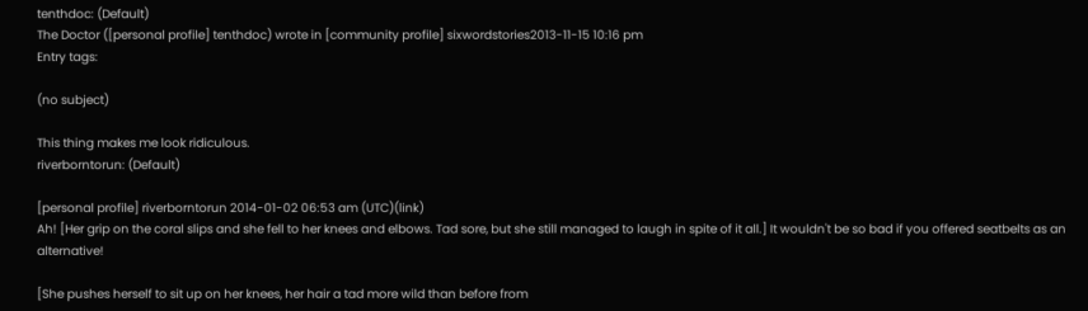tenthdoc: (Default)
The Doctor ([personal profile] tenthdoc) wrote in [community profile] sixwordstories2013-11-15 10:16 pm
Entry tags:

(no subject)

This thing makes me look ridiculous.
riverborntorun: (Default)

[personal profile] riverborntorun 2014-01-02 06:53 am (UTC)(link)
Ah! [Her grip on the coral slips and she fell to her knees and elbows. Tad sore, but she still managed to laugh in spite of it all.] It wouldn't be so bad if you offered seatbelts as an alternative!

[She pushes herself to sit up on her knees, her hair a tad more wild than before from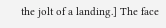the jolt of a landing.] The face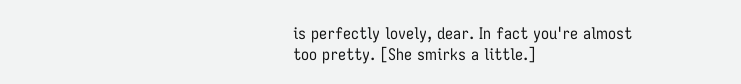is perfectly lovely, dear. In fact you're almost too pretty. [She smirks a little.]